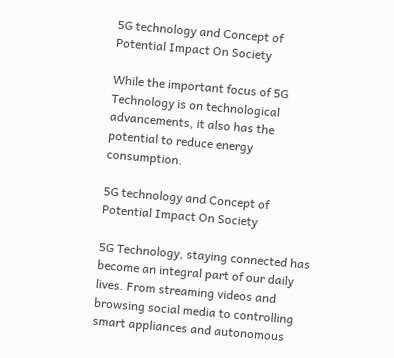5G technology and Concept of Potential Impact On Society

While the important focus of 5G Technology is on technological advancements, it also has the potential to reduce energy consumption.

5G technology and Concept of Potential Impact On Society

5G Technology, staying connected has become an integral part of our daily lives. From streaming videos and browsing social media to controlling smart appliances and autonomous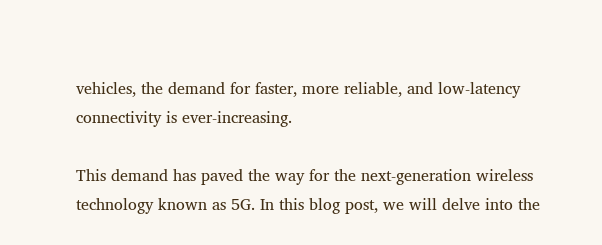vehicles, the demand for faster, more reliable, and low-latency connectivity is ever-increasing.

This demand has paved the way for the next-generation wireless technology known as 5G. In this blog post, we will delve into the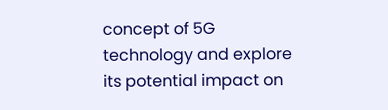concept of 5G technology and explore its potential impact on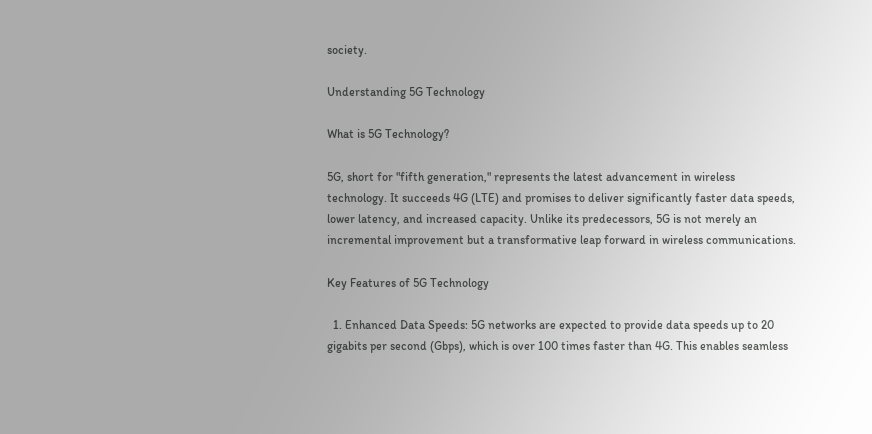society.

Understanding 5G Technology

What is 5G Technology?

5G, short for "fifth generation," represents the latest advancement in wireless technology. It succeeds 4G (LTE) and promises to deliver significantly faster data speeds, lower latency, and increased capacity. Unlike its predecessors, 5G is not merely an incremental improvement but a transformative leap forward in wireless communications.

Key Features of 5G Technology

  1. Enhanced Data Speeds: 5G networks are expected to provide data speeds up to 20 gigabits per second (Gbps), which is over 100 times faster than 4G. This enables seamless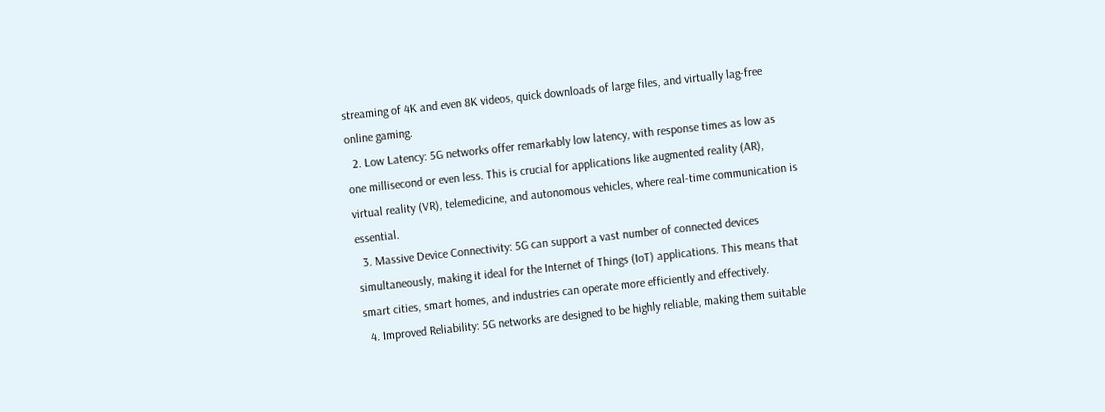streaming of 4K and even 8K videos, quick downloads of large files, and virtually lag-free online gaming.
  2. Low Latency: 5G networks offer remarkably low latency, with response times as low as one millisecond or even less. This is crucial for applications like augmented reality (AR), virtual reality (VR), telemedicine, and autonomous vehicles, where real-time communication is essential.
  3. Massive Device Connectivity: 5G can support a vast number of connected devices simultaneously, making it ideal for the Internet of Things (IoT) applications. This means that smart cities, smart homes, and industries can operate more efficiently and effectively.
  4. Improved Reliability: 5G networks are designed to be highly reliable, making them suitable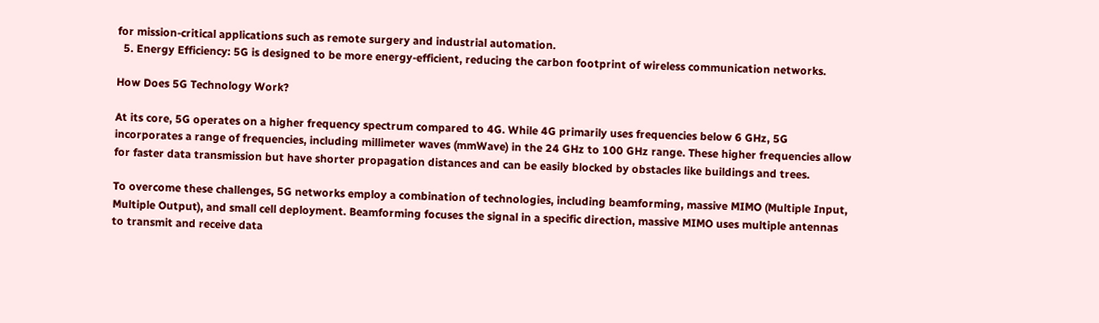for mission-critical applications such as remote surgery and industrial automation.
  5. Energy Efficiency: 5G is designed to be more energy-efficient, reducing the carbon footprint of wireless communication networks.

How Does 5G Technology Work?

At its core, 5G operates on a higher frequency spectrum compared to 4G. While 4G primarily uses frequencies below 6 GHz, 5G incorporates a range of frequencies, including millimeter waves (mmWave) in the 24 GHz to 100 GHz range. These higher frequencies allow for faster data transmission but have shorter propagation distances and can be easily blocked by obstacles like buildings and trees.

To overcome these challenges, 5G networks employ a combination of technologies, including beamforming, massive MIMO (Multiple Input, Multiple Output), and small cell deployment. Beamforming focuses the signal in a specific direction, massive MIMO uses multiple antennas to transmit and receive data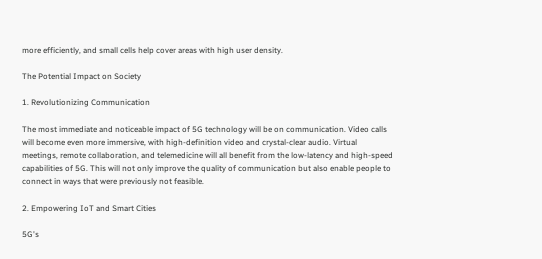more efficiently, and small cells help cover areas with high user density.

The Potential Impact on Society

1. Revolutionizing Communication

The most immediate and noticeable impact of 5G technology will be on communication. Video calls will become even more immersive, with high-definition video and crystal-clear audio. Virtual meetings, remote collaboration, and telemedicine will all benefit from the low-latency and high-speed capabilities of 5G. This will not only improve the quality of communication but also enable people to connect in ways that were previously not feasible.

2. Empowering IoT and Smart Cities

5G's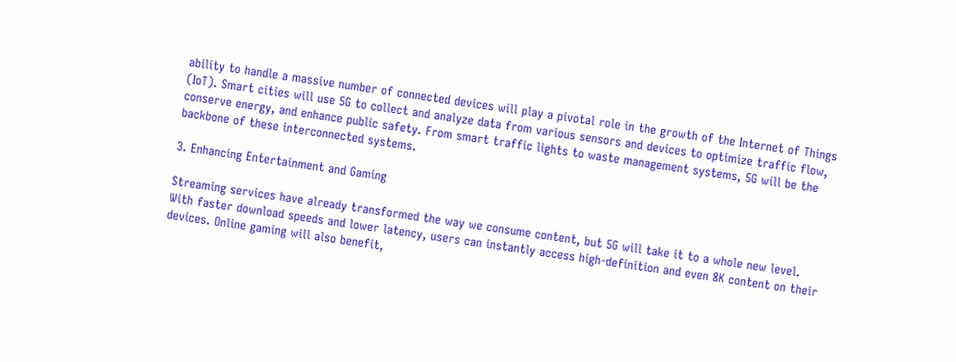ability to handle a massive number of connected devices will play a pivotal role in the growth of the Internet of Things (IoT). Smart cities will use 5G to collect and analyze data from various sensors and devices to optimize traffic flow, conserve energy, and enhance public safety. From smart traffic lights to waste management systems, 5G will be the backbone of these interconnected systems.

3. Enhancing Entertainment and Gaming

Streaming services have already transformed the way we consume content, but 5G will take it to a whole new level. With faster download speeds and lower latency, users can instantly access high-definition and even 8K content on their devices. Online gaming will also benefit,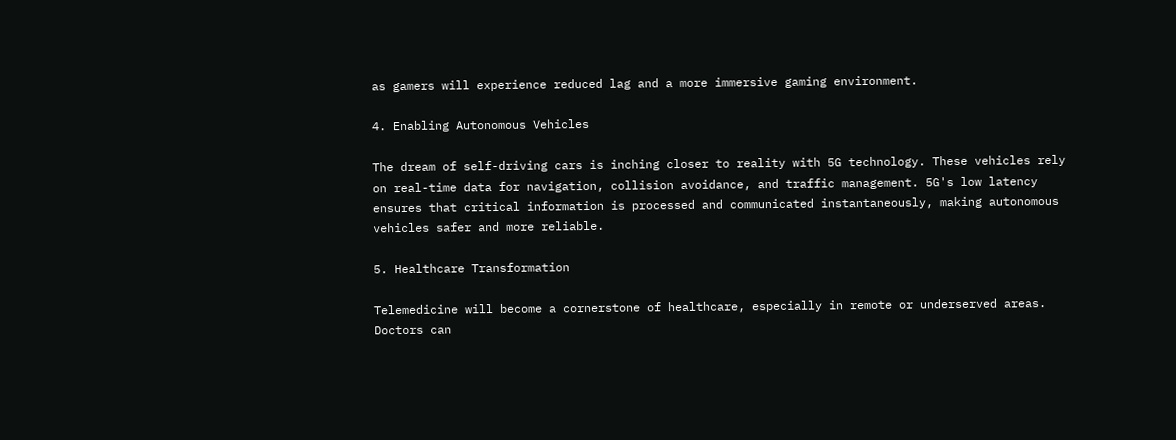as gamers will experience reduced lag and a more immersive gaming environment.

4. Enabling Autonomous Vehicles

The dream of self-driving cars is inching closer to reality with 5G technology. These vehicles rely on real-time data for navigation, collision avoidance, and traffic management. 5G's low latency ensures that critical information is processed and communicated instantaneously, making autonomous vehicles safer and more reliable.

5. Healthcare Transformation

Telemedicine will become a cornerstone of healthcare, especially in remote or underserved areas. Doctors can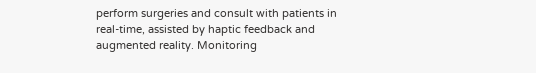perform surgeries and consult with patients in real-time, assisted by haptic feedback and augmented reality. Monitoring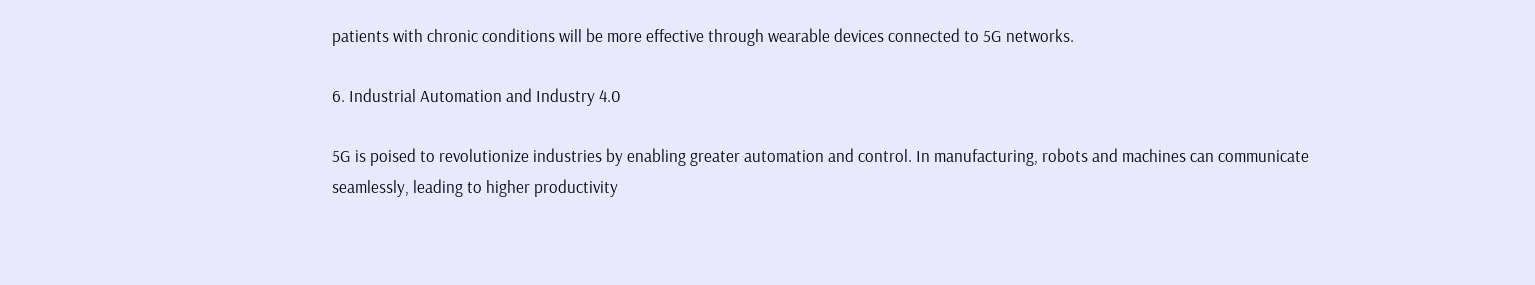patients with chronic conditions will be more effective through wearable devices connected to 5G networks.

6. Industrial Automation and Industry 4.0

5G is poised to revolutionize industries by enabling greater automation and control. In manufacturing, robots and machines can communicate seamlessly, leading to higher productivity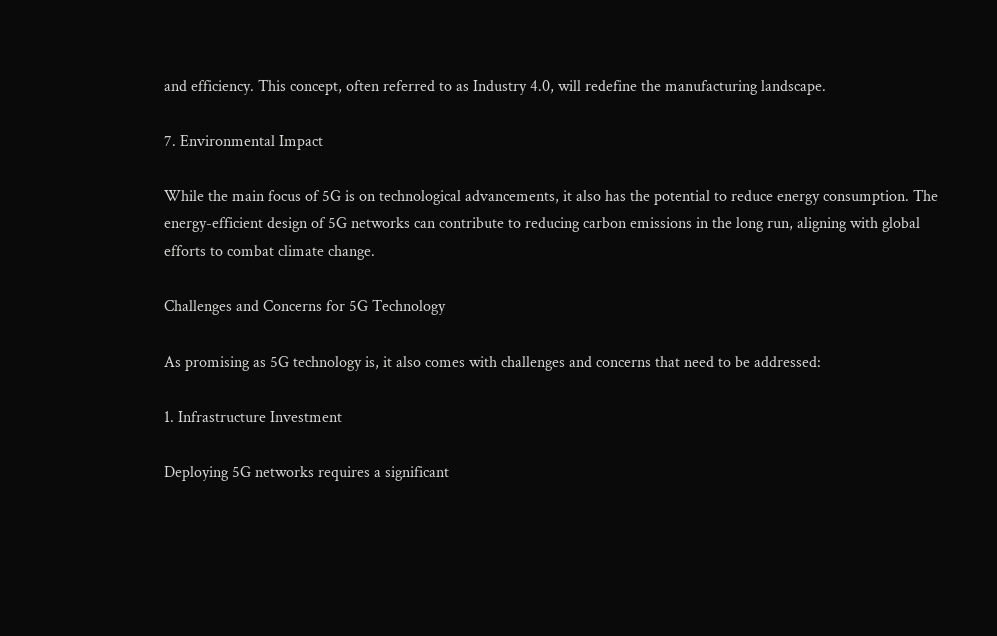and efficiency. This concept, often referred to as Industry 4.0, will redefine the manufacturing landscape.

7. Environmental Impact

While the main focus of 5G is on technological advancements, it also has the potential to reduce energy consumption. The energy-efficient design of 5G networks can contribute to reducing carbon emissions in the long run, aligning with global efforts to combat climate change.

Challenges and Concerns for 5G Technology

As promising as 5G technology is, it also comes with challenges and concerns that need to be addressed:

1. Infrastructure Investment

Deploying 5G networks requires a significant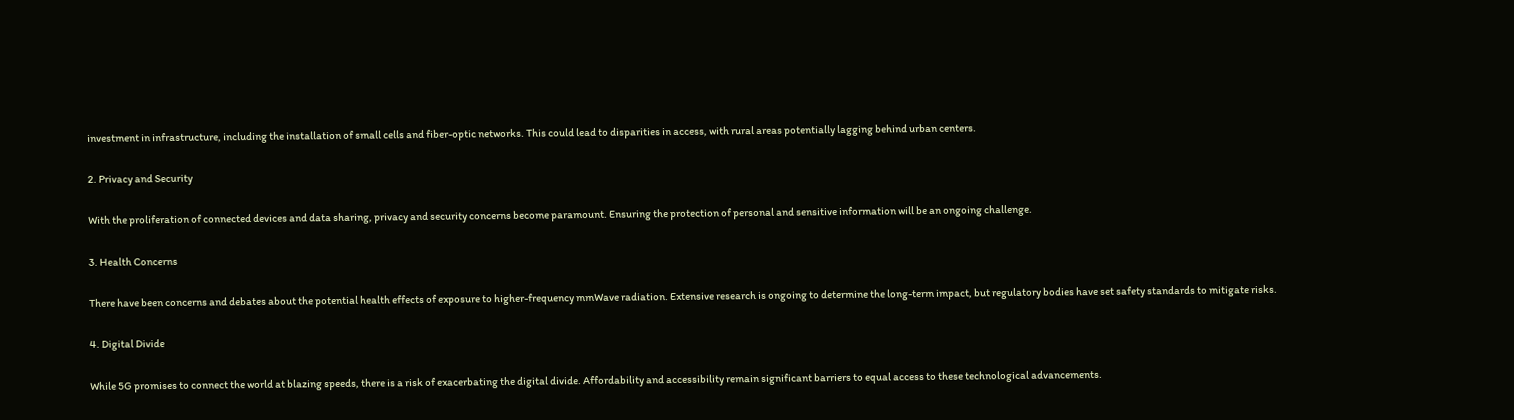investment in infrastructure, including the installation of small cells and fiber-optic networks. This could lead to disparities in access, with rural areas potentially lagging behind urban centers.

2. Privacy and Security

With the proliferation of connected devices and data sharing, privacy and security concerns become paramount. Ensuring the protection of personal and sensitive information will be an ongoing challenge.

3. Health Concerns

There have been concerns and debates about the potential health effects of exposure to higher-frequency mmWave radiation. Extensive research is ongoing to determine the long-term impact, but regulatory bodies have set safety standards to mitigate risks.

4. Digital Divide

While 5G promises to connect the world at blazing speeds, there is a risk of exacerbating the digital divide. Affordability and accessibility remain significant barriers to equal access to these technological advancements.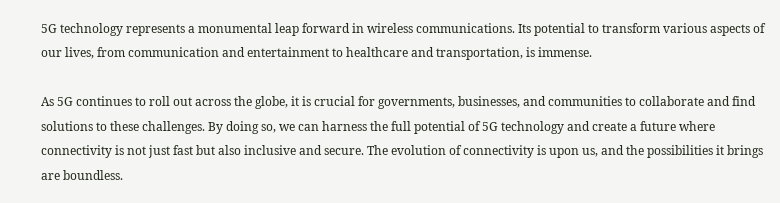5G technology represents a monumental leap forward in wireless communications. Its potential to transform various aspects of our lives, from communication and entertainment to healthcare and transportation, is immense.

As 5G continues to roll out across the globe, it is crucial for governments, businesses, and communities to collaborate and find solutions to these challenges. By doing so, we can harness the full potential of 5G technology and create a future where connectivity is not just fast but also inclusive and secure. The evolution of connectivity is upon us, and the possibilities it brings are boundless.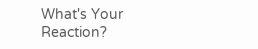What's Your Reaction?